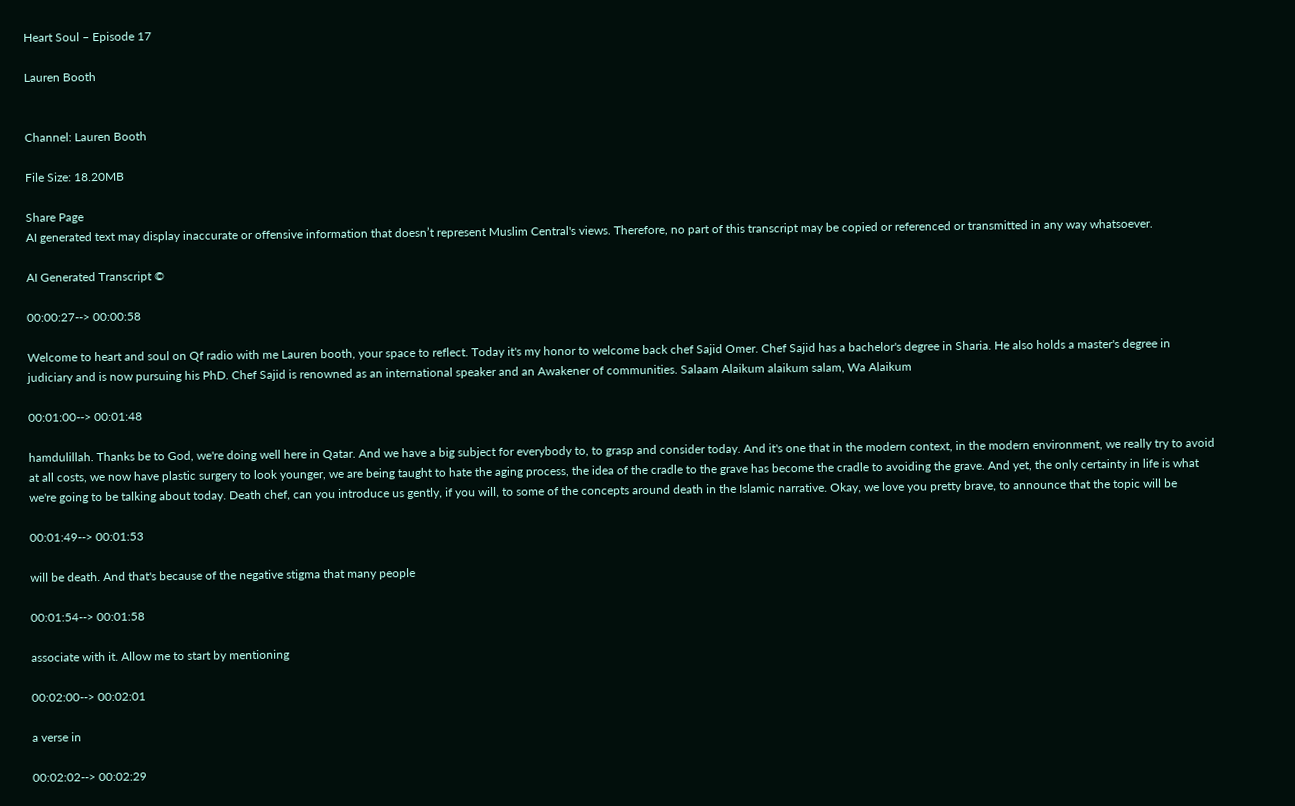Heart Soul – Episode 17

Lauren Booth


Channel: Lauren Booth

File Size: 18.20MB

Share Page
AI generated text may display inaccurate or offensive information that doesn’t represent Muslim Central's views. Therefore, no part of this transcript may be copied or referenced or transmitted in any way whatsoever.

AI Generated Transcript ©

00:00:27--> 00:00:58

Welcome to heart and soul on Qf radio with me Lauren booth, your space to reflect. Today it's my honor to welcome back chef Sajid Omer. Chef Sajid has a bachelor's degree in Sharia. He also holds a master's degree in judiciary and is now pursuing his PhD. Chef Sajid is renowned as an international speaker and an Awakener of communities. Salaam Alaikum alaikum salam, Wa Alaikum

00:01:00--> 00:01:48

hamdulillah. Thanks be to God, we're doing well here in Qatar. And we have a big subject for everybody to, to grasp and consider today. And it's one that in the modern context, in the modern environment, we really try to avoid at all costs, we now have plastic surgery to look younger, we are being taught to hate the aging process, the idea of the cradle to the grave has become the cradle to avoiding the grave. And yet, the only certainty in life is what we're going to be talking about today. Death chef, can you introduce us gently, if you will, to some of the concepts around death in the Islamic narrative. Okay, we love you pretty brave, to announce that the topic will be

00:01:49--> 00:01:53

will be death. And that's because of the negative stigma that many people

00:01:54--> 00:01:58

associate with it. Allow me to start by mentioning

00:02:00--> 00:02:01

a verse in

00:02:02--> 00:02:29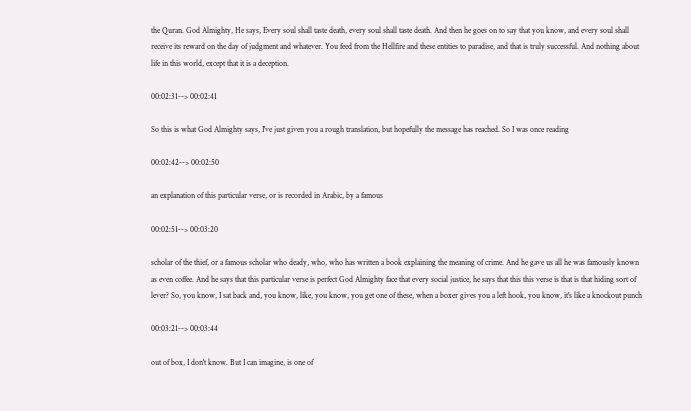the Quran. God Almighty, He says, Every soul shall taste death, every soul shall taste death. And then he goes on to say that you know, and every soul shall receive its reward on the day of judgment and whatever. You feed from the Hellfire and these entities to paradise, and that is truly successful. And nothing about life in this world, except that it is a deception.

00:02:31--> 00:02:41

So this is what God Almighty says, I've just given you a rough translation, but hopefully the message has reached. So I was once reading

00:02:42--> 00:02:50

an explanation of this particular verse, or is recorded in Arabic, by a famous

00:02:51--> 00:03:20

scholar of the thief, or a famous scholar who deady, who, who has written a book explaining the meaning of crime. And he gave us all he was famously known as even coffee. And he says that this particular verse is perfect God Almighty face that every social justice, he says that this this verse is that is that hiding sort of lever? So, you know, I sat back and, you know, like, you know, you get one of these, when a boxer gives you a left hook, you know, it's like a knockout punch

00:03:21--> 00:03:44

out of box, I don't know. But I can imagine, is one of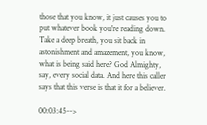those that you know, it just causes you to put whatever book you're reading down. Take a deep breath, you sit back in astonishment and amazement, you know, what is being said here? God Almighty, say, every social data. And here this caller says that this verse is that it for a believer.

00:03:45-->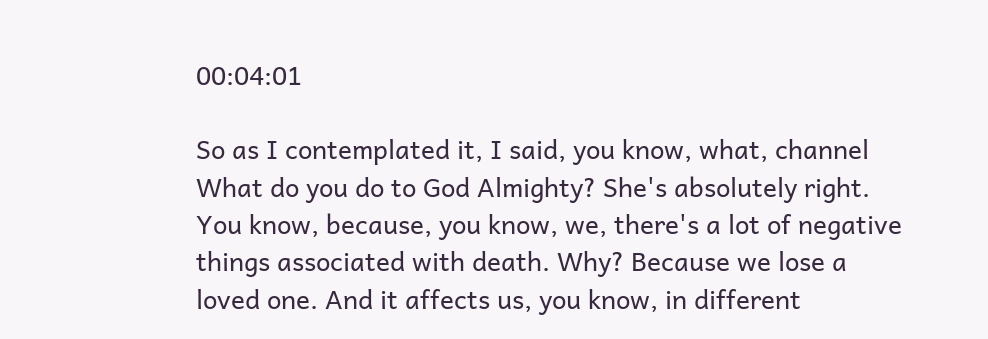00:04:01

So as I contemplated it, I said, you know, what, channel What do you do to God Almighty? She's absolutely right. You know, because, you know, we, there's a lot of negative things associated with death. Why? Because we lose a loved one. And it affects us, you know, in different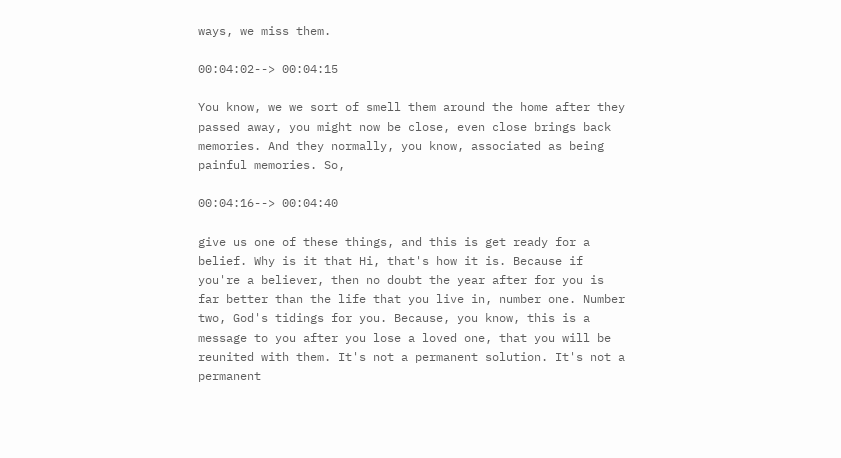ways, we miss them.

00:04:02--> 00:04:15

You know, we we sort of smell them around the home after they passed away, you might now be close, even close brings back memories. And they normally, you know, associated as being painful memories. So,

00:04:16--> 00:04:40

give us one of these things, and this is get ready for a belief. Why is it that Hi, that's how it is. Because if you're a believer, then no doubt the year after for you is far better than the life that you live in, number one. Number two, God's tidings for you. Because, you know, this is a message to you after you lose a loved one, that you will be reunited with them. It's not a permanent solution. It's not a permanent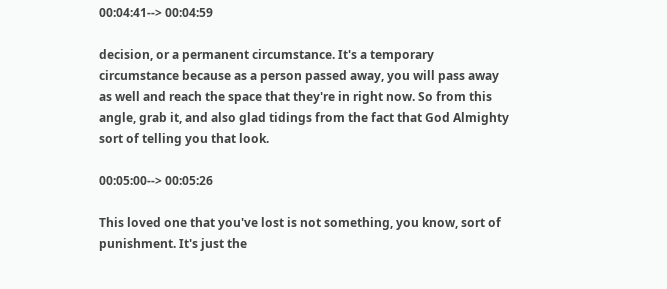00:04:41--> 00:04:59

decision, or a permanent circumstance. It's a temporary circumstance because as a person passed away, you will pass away as well and reach the space that they're in right now. So from this angle, grab it, and also glad tidings from the fact that God Almighty sort of telling you that look.

00:05:00--> 00:05:26

This loved one that you've lost is not something, you know, sort of punishment. It's just the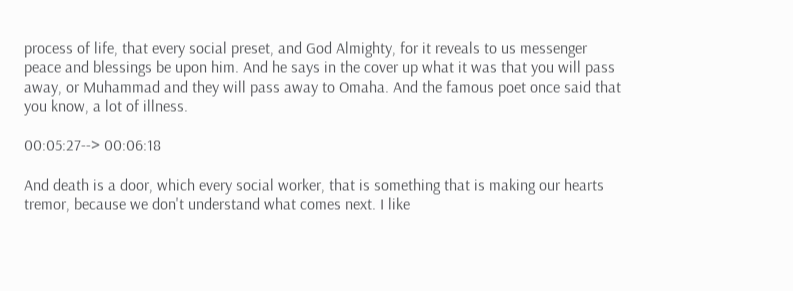process of life, that every social preset, and God Almighty, for it reveals to us messenger peace and blessings be upon him. And he says in the cover up what it was that you will pass away, or Muhammad and they will pass away to Omaha. And the famous poet once said that you know, a lot of illness.

00:05:27--> 00:06:18

And death is a door, which every social worker, that is something that is making our hearts tremor, because we don't understand what comes next. I like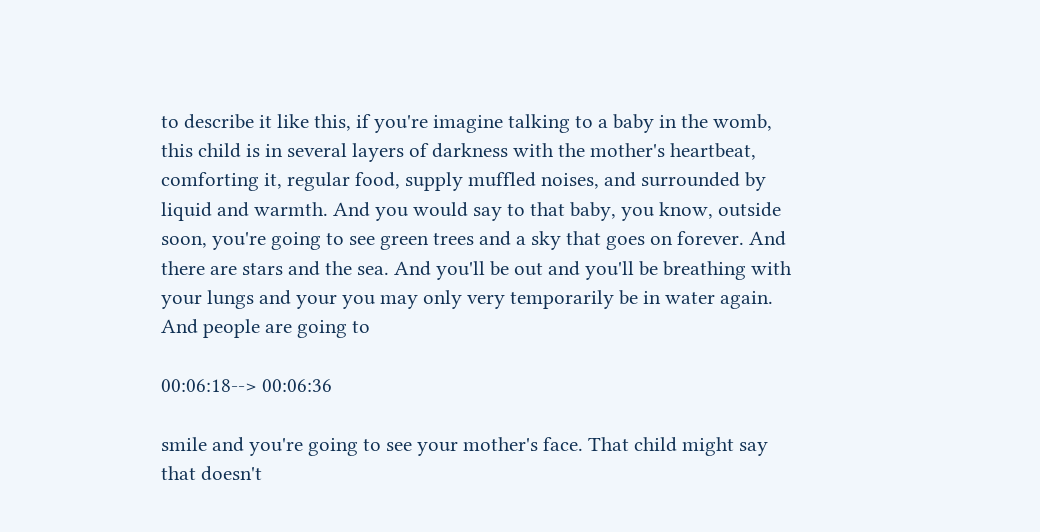to describe it like this, if you're imagine talking to a baby in the womb, this child is in several layers of darkness with the mother's heartbeat, comforting it, regular food, supply muffled noises, and surrounded by liquid and warmth. And you would say to that baby, you know, outside soon, you're going to see green trees and a sky that goes on forever. And there are stars and the sea. And you'll be out and you'll be breathing with your lungs and your you may only very temporarily be in water again. And people are going to

00:06:18--> 00:06:36

smile and you're going to see your mother's face. That child might say that doesn't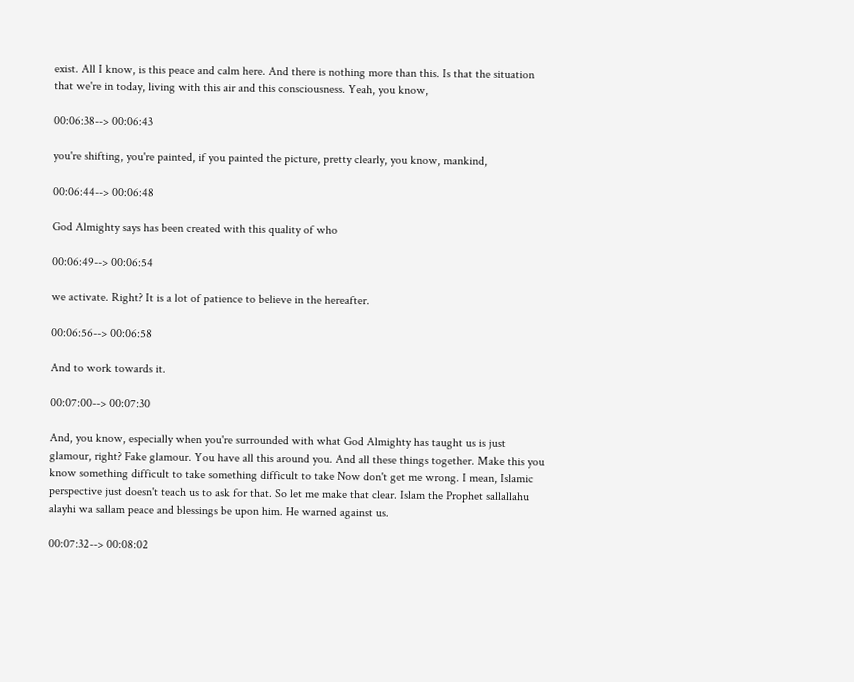exist. All I know, is this peace and calm here. And there is nothing more than this. Is that the situation that we're in today, living with this air and this consciousness. Yeah, you know,

00:06:38--> 00:06:43

you're shifting, you're painted, if you painted the picture, pretty clearly, you know, mankind,

00:06:44--> 00:06:48

God Almighty says has been created with this quality of who

00:06:49--> 00:06:54

we activate. Right? It is a lot of patience to believe in the hereafter.

00:06:56--> 00:06:58

And to work towards it.

00:07:00--> 00:07:30

And, you know, especially when you're surrounded with what God Almighty has taught us is just glamour, right? Fake glamour. You have all this around you. And all these things together. Make this you know something difficult to take something difficult to take Now don't get me wrong. I mean, Islamic perspective just doesn't teach us to ask for that. So let me make that clear. Islam the Prophet sallallahu alayhi wa sallam peace and blessings be upon him. He warned against us.

00:07:32--> 00:08:02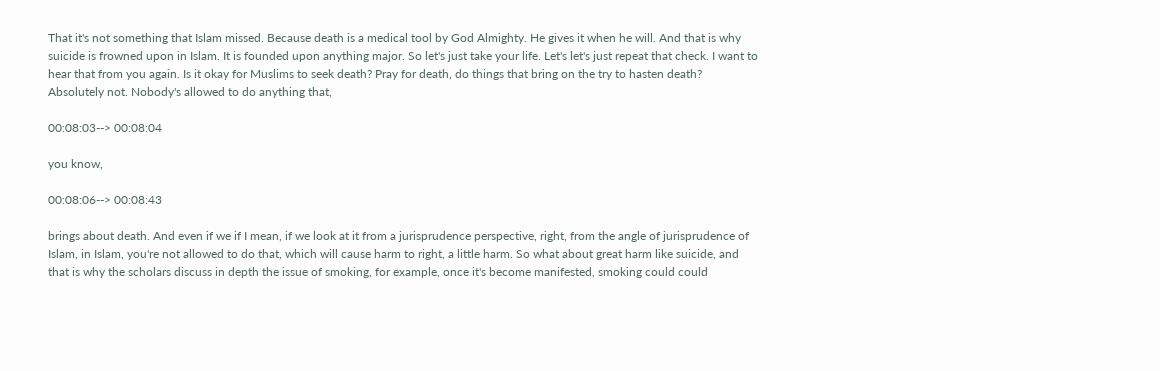That it's not something that Islam missed. Because death is a medical tool by God Almighty. He gives it when he will. And that is why suicide is frowned upon in Islam. It is founded upon anything major. So let's just take your life. Let's let's just repeat that check. I want to hear that from you again. Is it okay for Muslims to seek death? Pray for death, do things that bring on the try to hasten death? Absolutely not. Nobody's allowed to do anything that,

00:08:03--> 00:08:04

you know,

00:08:06--> 00:08:43

brings about death. And even if we if I mean, if we look at it from a jurisprudence perspective, right, from the angle of jurisprudence of Islam, in Islam, you're not allowed to do that, which will cause harm to right, a little harm. So what about great harm like suicide, and that is why the scholars discuss in depth the issue of smoking, for example, once it's become manifested, smoking could could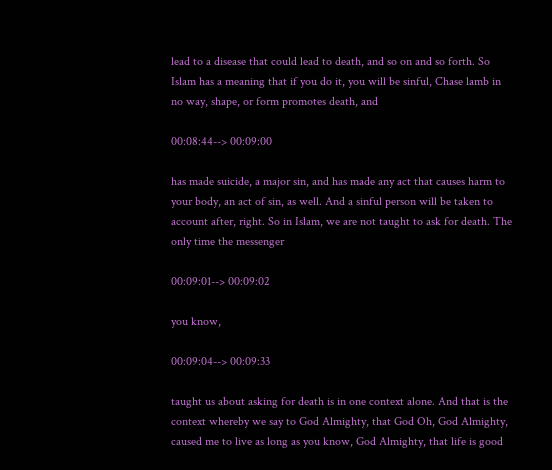lead to a disease that could lead to death, and so on and so forth. So Islam has a meaning that if you do it, you will be sinful, Chase lamb in no way, shape, or form promotes death, and

00:08:44--> 00:09:00

has made suicide, a major sin, and has made any act that causes harm to your body, an act of sin, as well. And a sinful person will be taken to account after, right. So in Islam, we are not taught to ask for death. The only time the messenger

00:09:01--> 00:09:02

you know,

00:09:04--> 00:09:33

taught us about asking for death is in one context alone. And that is the context whereby we say to God Almighty, that God Oh, God Almighty, caused me to live as long as you know, God Almighty, that life is good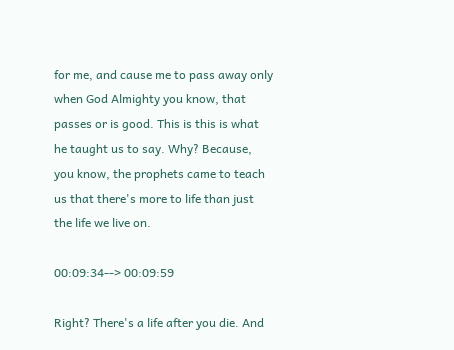for me, and cause me to pass away only when God Almighty you know, that passes or is good. This is this is what he taught us to say. Why? Because, you know, the prophets came to teach us that there's more to life than just the life we live on.

00:09:34--> 00:09:59

Right? There's a life after you die. And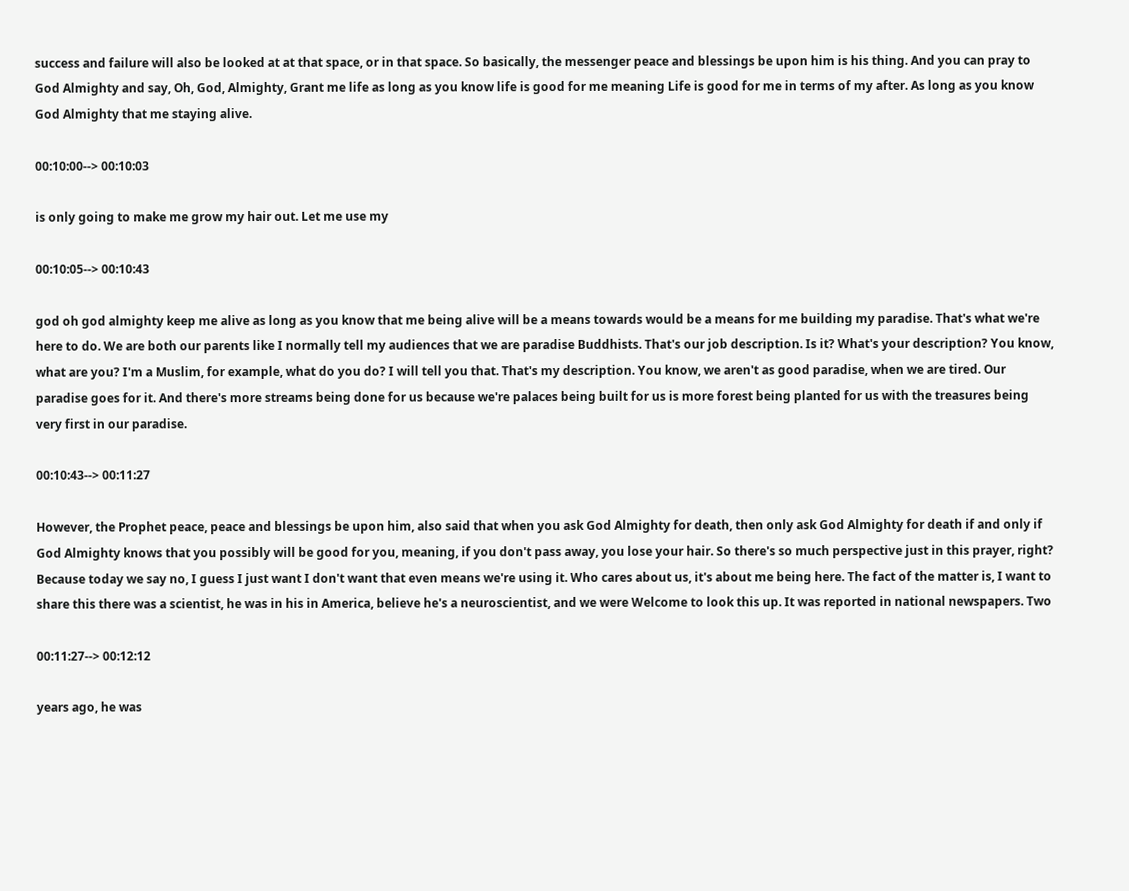success and failure will also be looked at at that space, or in that space. So basically, the messenger peace and blessings be upon him is his thing. And you can pray to God Almighty and say, Oh, God, Almighty, Grant me life as long as you know life is good for me meaning Life is good for me in terms of my after. As long as you know God Almighty that me staying alive.

00:10:00--> 00:10:03

is only going to make me grow my hair out. Let me use my

00:10:05--> 00:10:43

god oh god almighty keep me alive as long as you know that me being alive will be a means towards would be a means for me building my paradise. That's what we're here to do. We are both our parents like I normally tell my audiences that we are paradise Buddhists. That's our job description. Is it? What's your description? You know, what are you? I'm a Muslim, for example, what do you do? I will tell you that. That's my description. You know, we aren't as good paradise, when we are tired. Our paradise goes for it. And there's more streams being done for us because we're palaces being built for us is more forest being planted for us with the treasures being very first in our paradise.

00:10:43--> 00:11:27

However, the Prophet peace, peace and blessings be upon him, also said that when you ask God Almighty for death, then only ask God Almighty for death if and only if God Almighty knows that you possibly will be good for you, meaning, if you don't pass away, you lose your hair. So there's so much perspective just in this prayer, right? Because today we say no, I guess I just want I don't want that even means we're using it. Who cares about us, it's about me being here. The fact of the matter is, I want to share this there was a scientist, he was in his in America, believe he's a neuroscientist, and we were Welcome to look this up. It was reported in national newspapers. Two

00:11:27--> 00:12:12

years ago, he was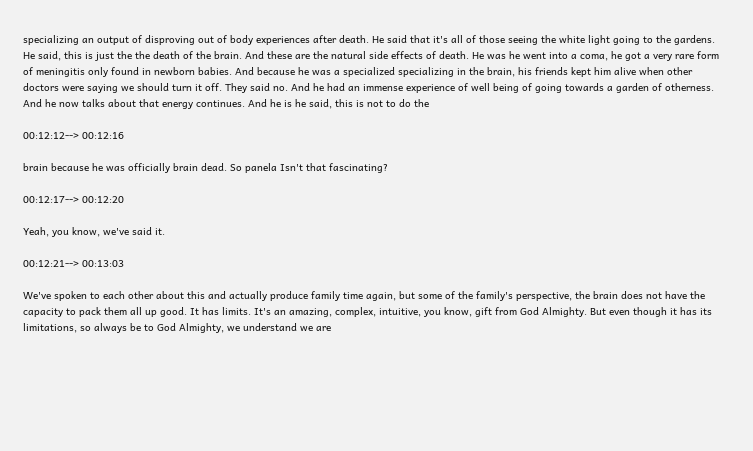specializing an output of disproving out of body experiences after death. He said that it's all of those seeing the white light going to the gardens. He said, this is just the the death of the brain. And these are the natural side effects of death. He was he went into a coma, he got a very rare form of meningitis only found in newborn babies. And because he was a specialized specializing in the brain, his friends kept him alive when other doctors were saying we should turn it off. They said no. And he had an immense experience of well being of going towards a garden of otherness. And he now talks about that energy continues. And he is he said, this is not to do the

00:12:12--> 00:12:16

brain because he was officially brain dead. So panela Isn't that fascinating?

00:12:17--> 00:12:20

Yeah, you know, we've said it.

00:12:21--> 00:13:03

We've spoken to each other about this and actually produce family time again, but some of the family's perspective, the brain does not have the capacity to pack them all up good. It has limits. It's an amazing, complex, intuitive, you know, gift from God Almighty. But even though it has its limitations, so always be to God Almighty, we understand we are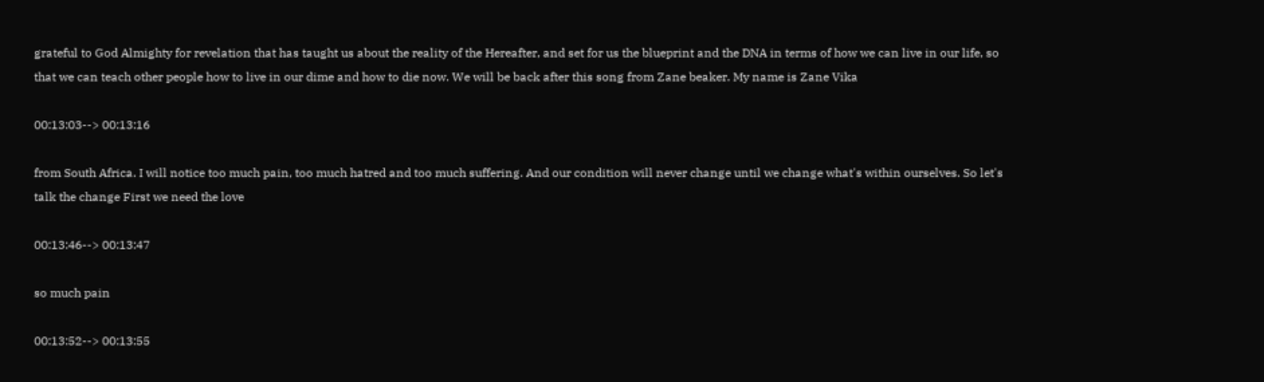grateful to God Almighty for revelation that has taught us about the reality of the Hereafter, and set for us the blueprint and the DNA in terms of how we can live in our life, so that we can teach other people how to live in our dime and how to die now. We will be back after this song from Zane beaker. My name is Zane Vika

00:13:03--> 00:13:16

from South Africa. I will notice too much pain, too much hatred and too much suffering. And our condition will never change until we change what's within ourselves. So let's talk the change First we need the love

00:13:46--> 00:13:47

so much pain

00:13:52--> 00:13:55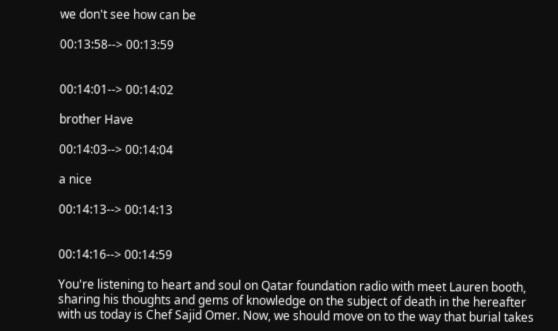we don't see how can be

00:13:58--> 00:13:59


00:14:01--> 00:14:02

brother Have

00:14:03--> 00:14:04

a nice

00:14:13--> 00:14:13


00:14:16--> 00:14:59

You're listening to heart and soul on Qatar foundation radio with meet Lauren booth, sharing his thoughts and gems of knowledge on the subject of death in the hereafter with us today is Chef Sajid Omer. Now, we should move on to the way that burial takes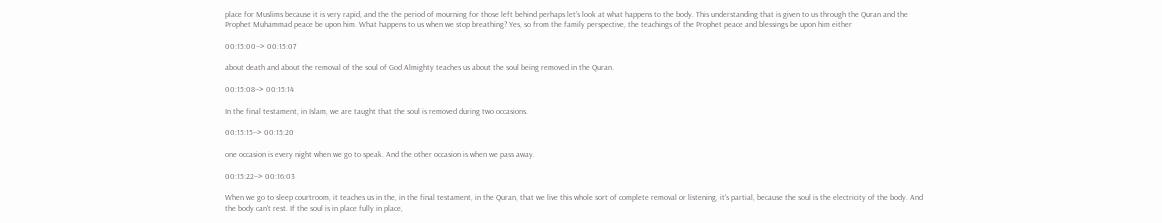place for Muslims because it is very rapid, and the the period of mourning for those left behind perhaps let's look at what happens to the body. This understanding that is given to us through the Quran and the Prophet Muhammad peace be upon him. What happens to us when we stop breathing? Yes, so from the family perspective, the teachings of the Prophet peace and blessings be upon him either

00:15:00--> 00:15:07

about death and about the removal of the soul of God Almighty teaches us about the soul being removed in the Quran.

00:15:08--> 00:15:14

In the final testament, in Islam, we are taught that the soul is removed during two occasions.

00:15:15--> 00:15:20

one occasion is every night when we go to speak. And the other occasion is when we pass away.

00:15:22--> 00:16:03

When we go to sleep courtroom, it teaches us in the, in the final testament, in the Quran, that we live this whole sort of complete removal or listening, it's partial, because the soul is the electricity of the body. And the body can't rest. If the soul is in place fully in place,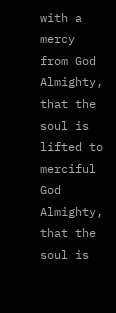with a mercy from God Almighty, that the soul is lifted to merciful God Almighty, that the soul is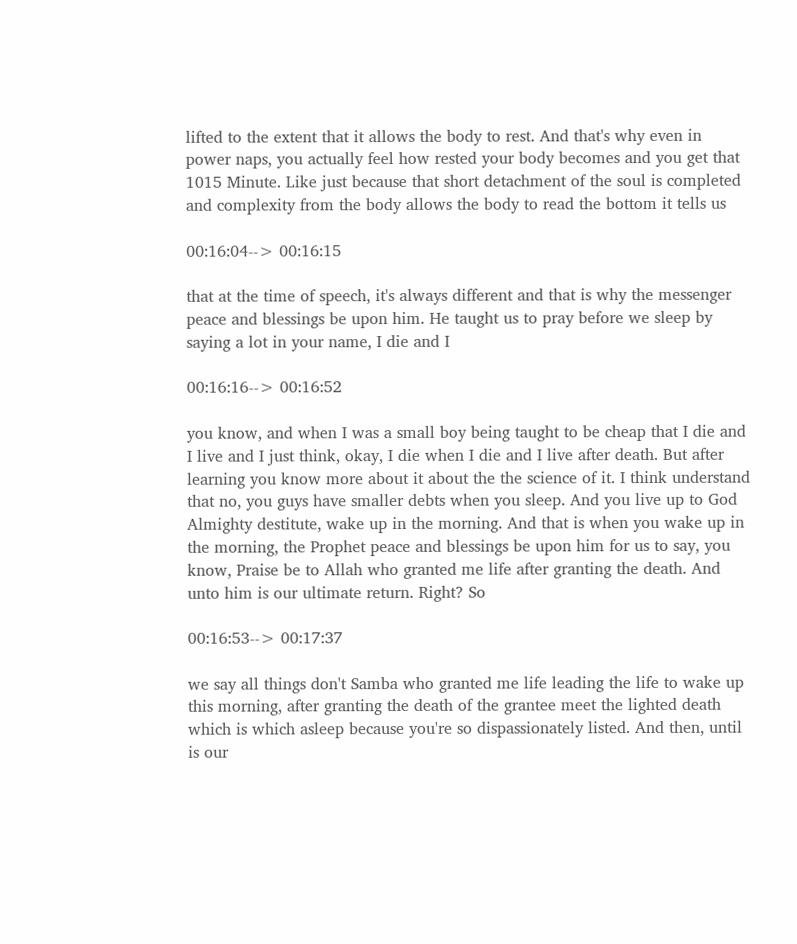lifted to the extent that it allows the body to rest. And that's why even in power naps, you actually feel how rested your body becomes and you get that 1015 Minute. Like just because that short detachment of the soul is completed and complexity from the body allows the body to read the bottom it tells us

00:16:04--> 00:16:15

that at the time of speech, it's always different and that is why the messenger peace and blessings be upon him. He taught us to pray before we sleep by saying a lot in your name, I die and I

00:16:16--> 00:16:52

you know, and when I was a small boy being taught to be cheap that I die and I live and I just think, okay, I die when I die and I live after death. But after learning you know more about it about the the science of it. I think understand that no, you guys have smaller debts when you sleep. And you live up to God Almighty destitute, wake up in the morning. And that is when you wake up in the morning, the Prophet peace and blessings be upon him for us to say, you know, Praise be to Allah who granted me life after granting the death. And unto him is our ultimate return. Right? So

00:16:53--> 00:17:37

we say all things don't Samba who granted me life leading the life to wake up this morning, after granting the death of the grantee meet the lighted death which is which asleep because you're so dispassionately listed. And then, until is our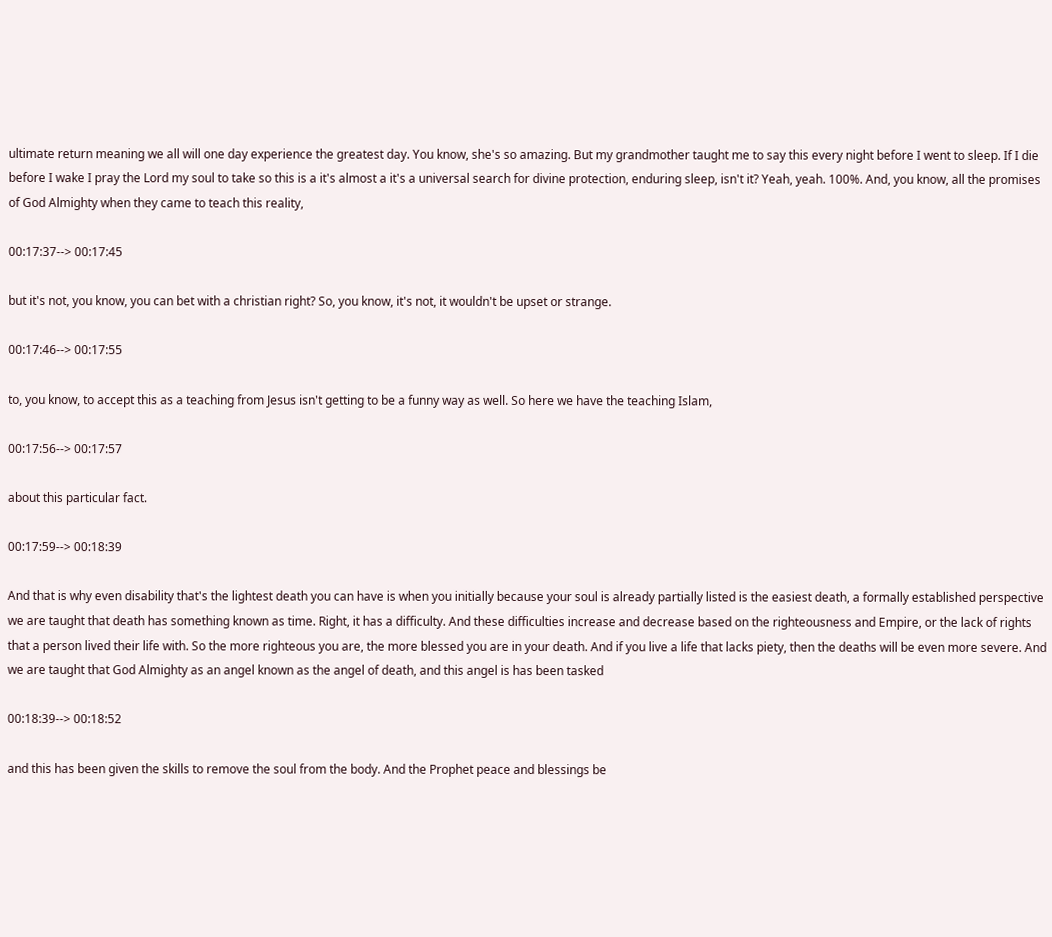ultimate return meaning we all will one day experience the greatest day. You know, she's so amazing. But my grandmother taught me to say this every night before I went to sleep. If I die before I wake I pray the Lord my soul to take so this is a it's almost a it's a universal search for divine protection, enduring sleep, isn't it? Yeah, yeah. 100%. And, you know, all the promises of God Almighty when they came to teach this reality,

00:17:37--> 00:17:45

but it's not, you know, you can bet with a christian right? So, you know, it's not, it wouldn't be upset or strange.

00:17:46--> 00:17:55

to, you know, to accept this as a teaching from Jesus isn't getting to be a funny way as well. So here we have the teaching Islam,

00:17:56--> 00:17:57

about this particular fact.

00:17:59--> 00:18:39

And that is why even disability that's the lightest death you can have is when you initially because your soul is already partially listed is the easiest death, a formally established perspective we are taught that death has something known as time. Right, it has a difficulty. And these difficulties increase and decrease based on the righteousness and Empire, or the lack of rights that a person lived their life with. So the more righteous you are, the more blessed you are in your death. And if you live a life that lacks piety, then the deaths will be even more severe. And we are taught that God Almighty as an angel known as the angel of death, and this angel is has been tasked

00:18:39--> 00:18:52

and this has been given the skills to remove the soul from the body. And the Prophet peace and blessings be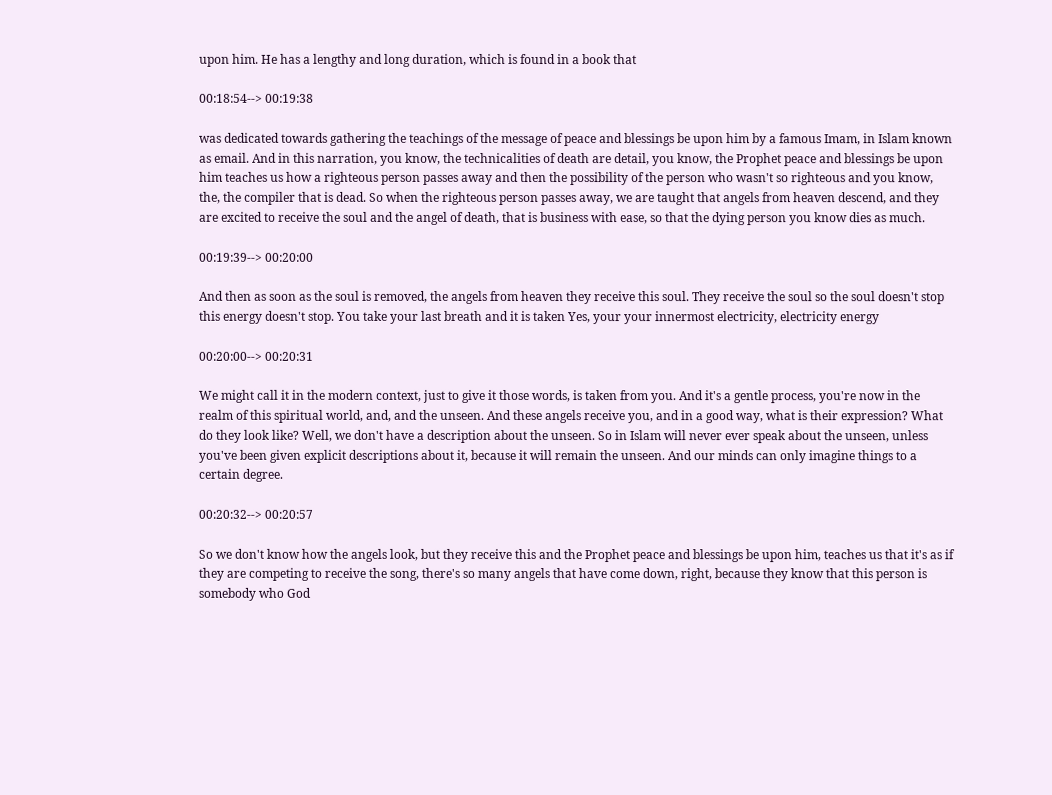upon him. He has a lengthy and long duration, which is found in a book that

00:18:54--> 00:19:38

was dedicated towards gathering the teachings of the message of peace and blessings be upon him by a famous Imam, in Islam known as email. And in this narration, you know, the technicalities of death are detail, you know, the Prophet peace and blessings be upon him teaches us how a righteous person passes away and then the possibility of the person who wasn't so righteous and you know, the, the compiler that is dead. So when the righteous person passes away, we are taught that angels from heaven descend, and they are excited to receive the soul and the angel of death, that is business with ease, so that the dying person you know dies as much.

00:19:39--> 00:20:00

And then as soon as the soul is removed, the angels from heaven they receive this soul. They receive the soul so the soul doesn't stop this energy doesn't stop. You take your last breath and it is taken Yes, your your innermost electricity, electricity energy

00:20:00--> 00:20:31

We might call it in the modern context, just to give it those words, is taken from you. And it's a gentle process, you're now in the realm of this spiritual world, and, and the unseen. And these angels receive you, and in a good way, what is their expression? What do they look like? Well, we don't have a description about the unseen. So in Islam will never ever speak about the unseen, unless you've been given explicit descriptions about it, because it will remain the unseen. And our minds can only imagine things to a certain degree.

00:20:32--> 00:20:57

So we don't know how the angels look, but they receive this and the Prophet peace and blessings be upon him, teaches us that it's as if they are competing to receive the song, there's so many angels that have come down, right, because they know that this person is somebody who God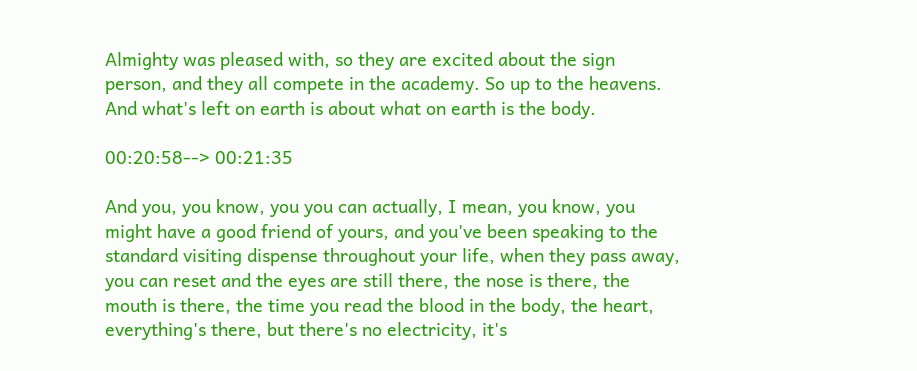Almighty was pleased with, so they are excited about the sign person, and they all compete in the academy. So up to the heavens. And what's left on earth is about what on earth is the body.

00:20:58--> 00:21:35

And you, you know, you you can actually, I mean, you know, you might have a good friend of yours, and you've been speaking to the standard visiting dispense throughout your life, when they pass away, you can reset and the eyes are still there, the nose is there, the mouth is there, the time you read the blood in the body, the heart, everything's there, but there's no electricity, it's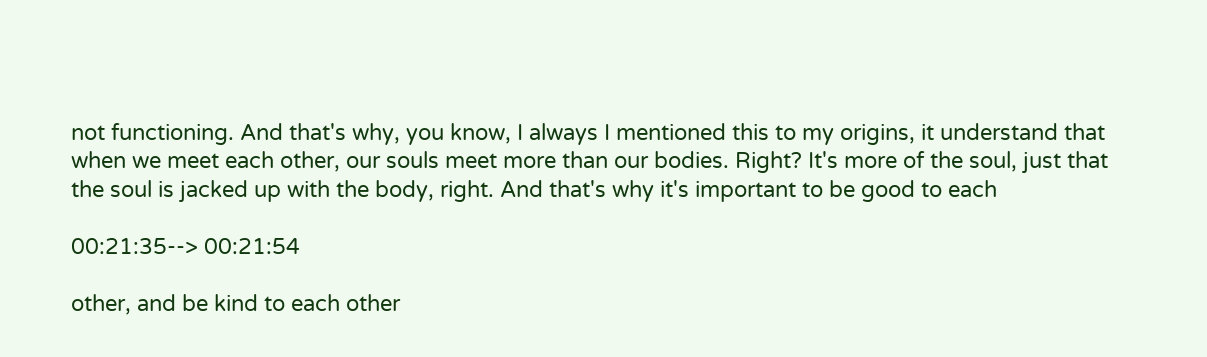not functioning. And that's why, you know, I always I mentioned this to my origins, it understand that when we meet each other, our souls meet more than our bodies. Right? It's more of the soul, just that the soul is jacked up with the body, right. And that's why it's important to be good to each

00:21:35--> 00:21:54

other, and be kind to each other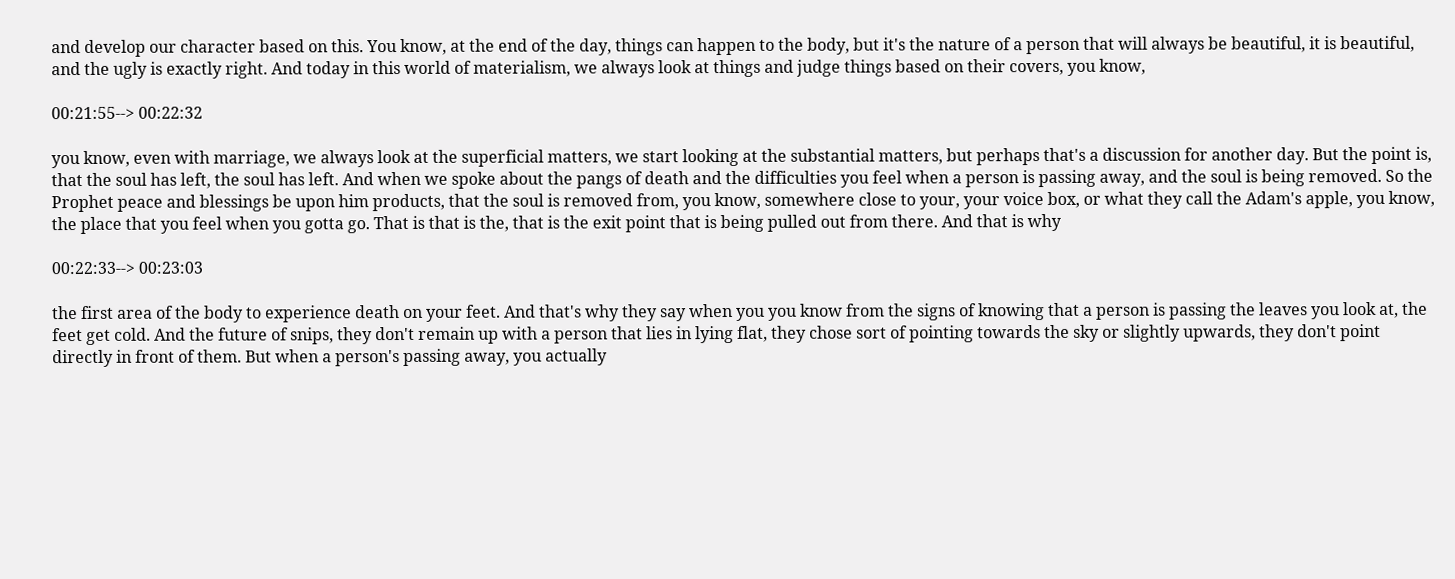and develop our character based on this. You know, at the end of the day, things can happen to the body, but it's the nature of a person that will always be beautiful, it is beautiful, and the ugly is exactly right. And today in this world of materialism, we always look at things and judge things based on their covers, you know,

00:21:55--> 00:22:32

you know, even with marriage, we always look at the superficial matters, we start looking at the substantial matters, but perhaps that's a discussion for another day. But the point is, that the soul has left, the soul has left. And when we spoke about the pangs of death and the difficulties you feel when a person is passing away, and the soul is being removed. So the Prophet peace and blessings be upon him products, that the soul is removed from, you know, somewhere close to your, your voice box, or what they call the Adam's apple, you know, the place that you feel when you gotta go. That is that is the, that is the exit point that is being pulled out from there. And that is why

00:22:33--> 00:23:03

the first area of the body to experience death on your feet. And that's why they say when you you know from the signs of knowing that a person is passing the leaves you look at, the feet get cold. And the future of snips, they don't remain up with a person that lies in lying flat, they chose sort of pointing towards the sky or slightly upwards, they don't point directly in front of them. But when a person's passing away, you actually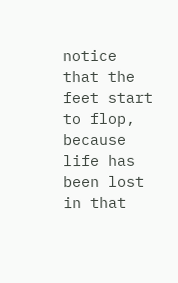notice that the feet start to flop, because life has been lost in that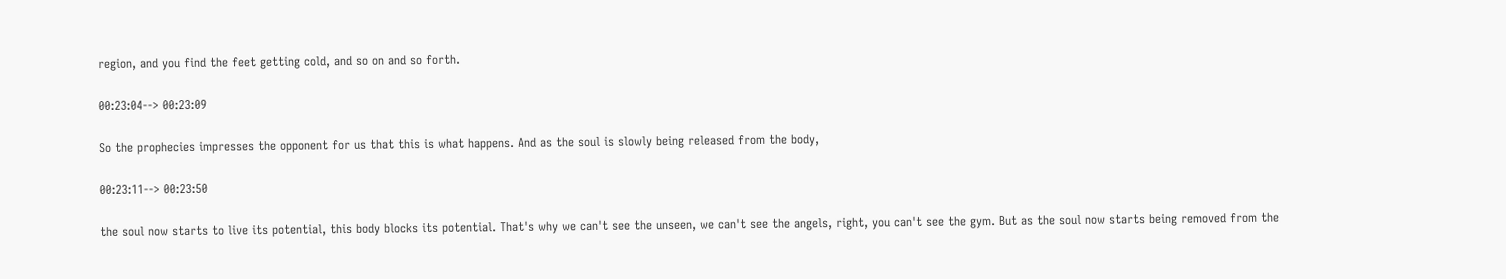region, and you find the feet getting cold, and so on and so forth.

00:23:04--> 00:23:09

So the prophecies impresses the opponent for us that this is what happens. And as the soul is slowly being released from the body,

00:23:11--> 00:23:50

the soul now starts to live its potential, this body blocks its potential. That's why we can't see the unseen, we can't see the angels, right, you can't see the gym. But as the soul now starts being removed from the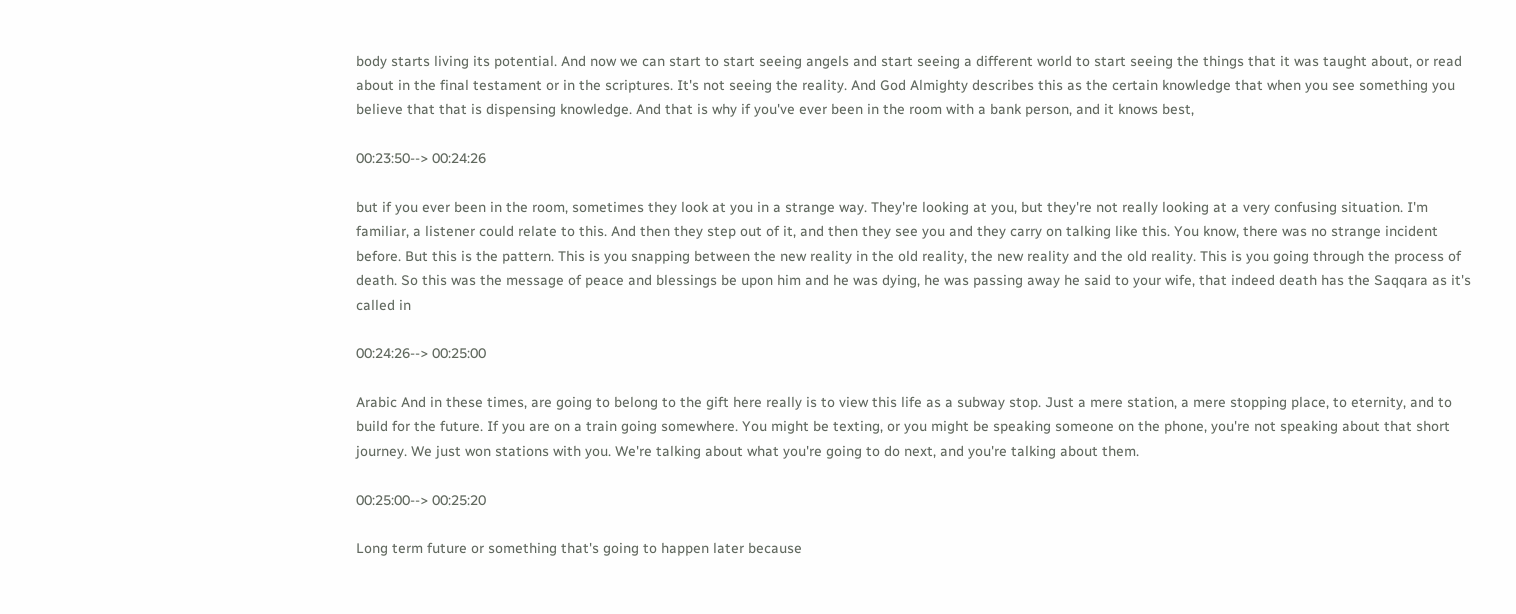body starts living its potential. And now we can start to start seeing angels and start seeing a different world to start seeing the things that it was taught about, or read about in the final testament or in the scriptures. It's not seeing the reality. And God Almighty describes this as the certain knowledge that when you see something you believe that that is dispensing knowledge. And that is why if you've ever been in the room with a bank person, and it knows best,

00:23:50--> 00:24:26

but if you ever been in the room, sometimes they look at you in a strange way. They're looking at you, but they're not really looking at a very confusing situation. I'm familiar, a listener could relate to this. And then they step out of it, and then they see you and they carry on talking like this. You know, there was no strange incident before. But this is the pattern. This is you snapping between the new reality in the old reality, the new reality and the old reality. This is you going through the process of death. So this was the message of peace and blessings be upon him and he was dying, he was passing away he said to your wife, that indeed death has the Saqqara as it's called in

00:24:26--> 00:25:00

Arabic And in these times, are going to belong to the gift here really is to view this life as a subway stop. Just a mere station, a mere stopping place, to eternity, and to build for the future. If you are on a train going somewhere. You might be texting, or you might be speaking someone on the phone, you're not speaking about that short journey. We just won stations with you. We're talking about what you're going to do next, and you're talking about them.

00:25:00--> 00:25:20

Long term future or something that's going to happen later because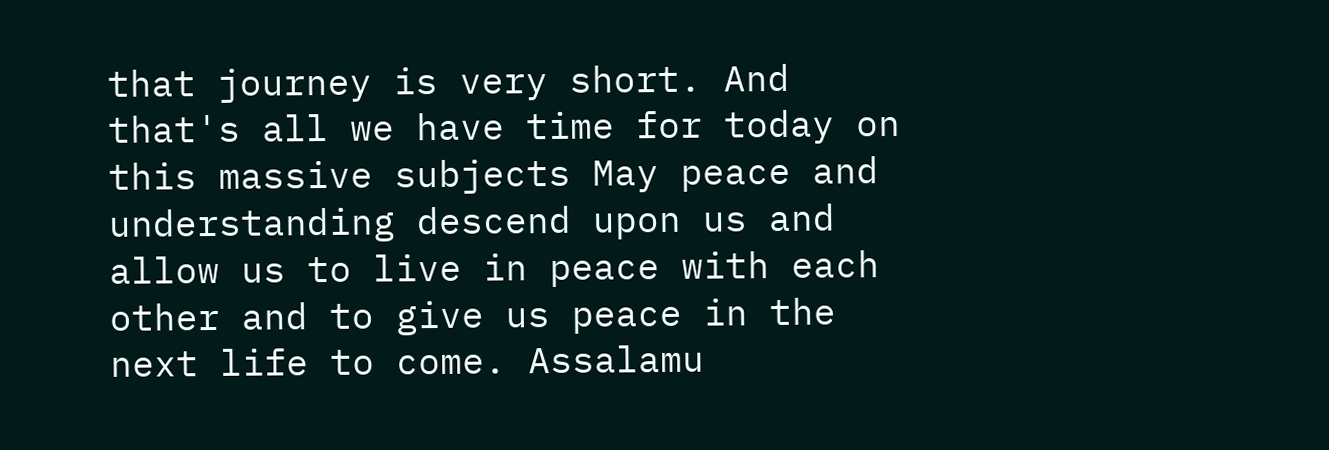that journey is very short. And that's all we have time for today on this massive subjects May peace and understanding descend upon us and allow us to live in peace with each other and to give us peace in the next life to come. Assalamu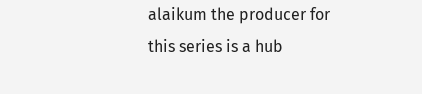alaikum the producer for this series is a hub